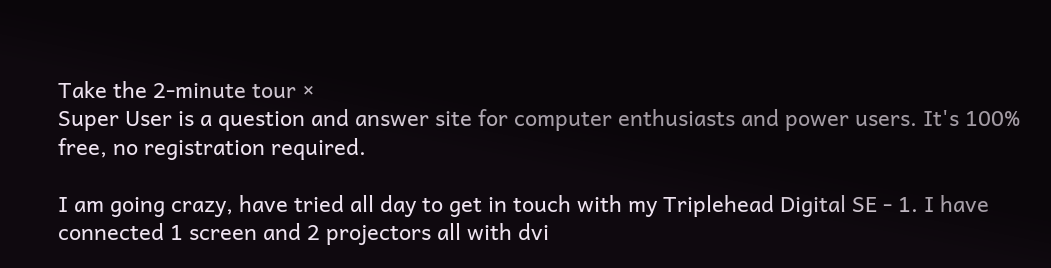Take the 2-minute tour ×
Super User is a question and answer site for computer enthusiasts and power users. It's 100% free, no registration required.

I am going crazy, have tried all day to get in touch with my Triplehead Digital SE - 1. I have connected 1 screen and 2 projectors all with dvi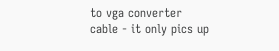to vga converter cable - it only pics up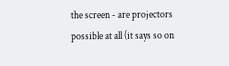the screen - are projectors possible at all (it says so on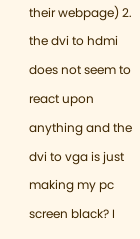their webpage) 2. the dvi to hdmi does not seem to react upon anything and the dvi to vga is just making my pc screen black? I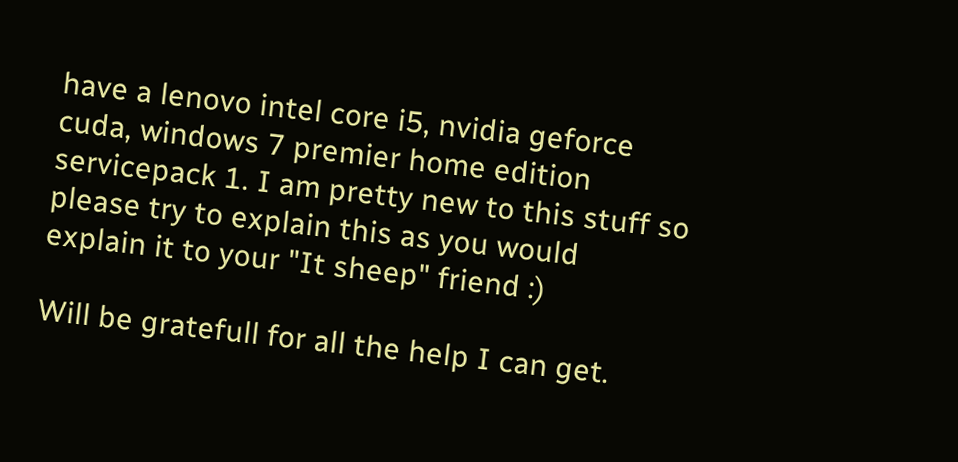have a lenovo intel core i5, nvidia geforce cuda, windows 7 premier home edition servicepack 1. I am pretty new to this stuff so please try to explain this as you would explain it to your "It sheep" friend :)

Will be gratefull for all the help I can get.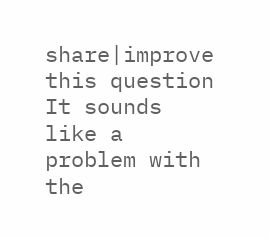share|improve this question
It sounds like a problem with the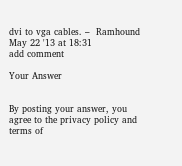dvi to vga cables. –  Ramhound May 22 '13 at 18:31
add comment

Your Answer


By posting your answer, you agree to the privacy policy and terms of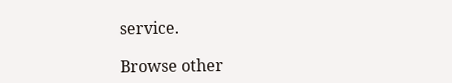service.

Browse other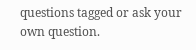questions tagged or ask your own question.